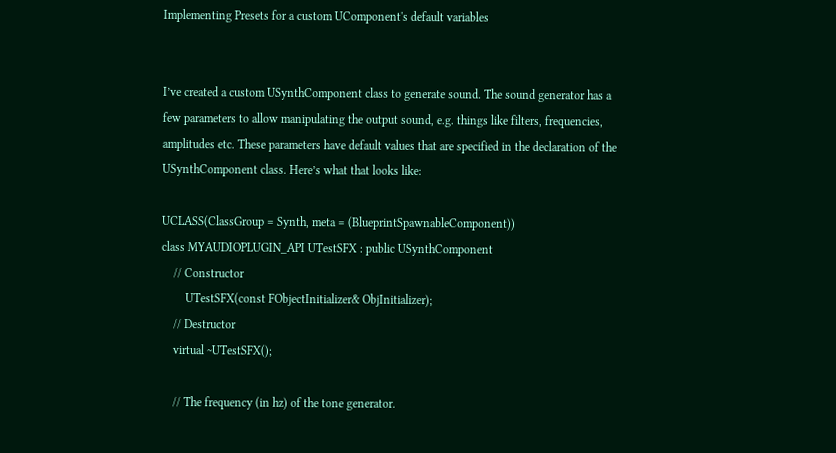Implementing Presets for a custom UComponent's default variables


I’ve created a custom USynthComponent class to generate sound. The sound generator has a few parameters to allow manipulating the output sound, e.g. things like filters, frequencies, amplitudes etc. These parameters have default values that are specified in the declaration of the USynthComponent class. Here’s what that looks like:

UCLASS(ClassGroup = Synth, meta = (BlueprintSpawnableComponent))
class MYAUDIOPLUGIN_API UTestSFX : public USynthComponent
    // Constructor
        UTestSFX(const FObjectInitializer& ObjInitializer);
    // Destructor
    virtual ~UTestSFX();

    // The frequency (in hz) of the tone generator.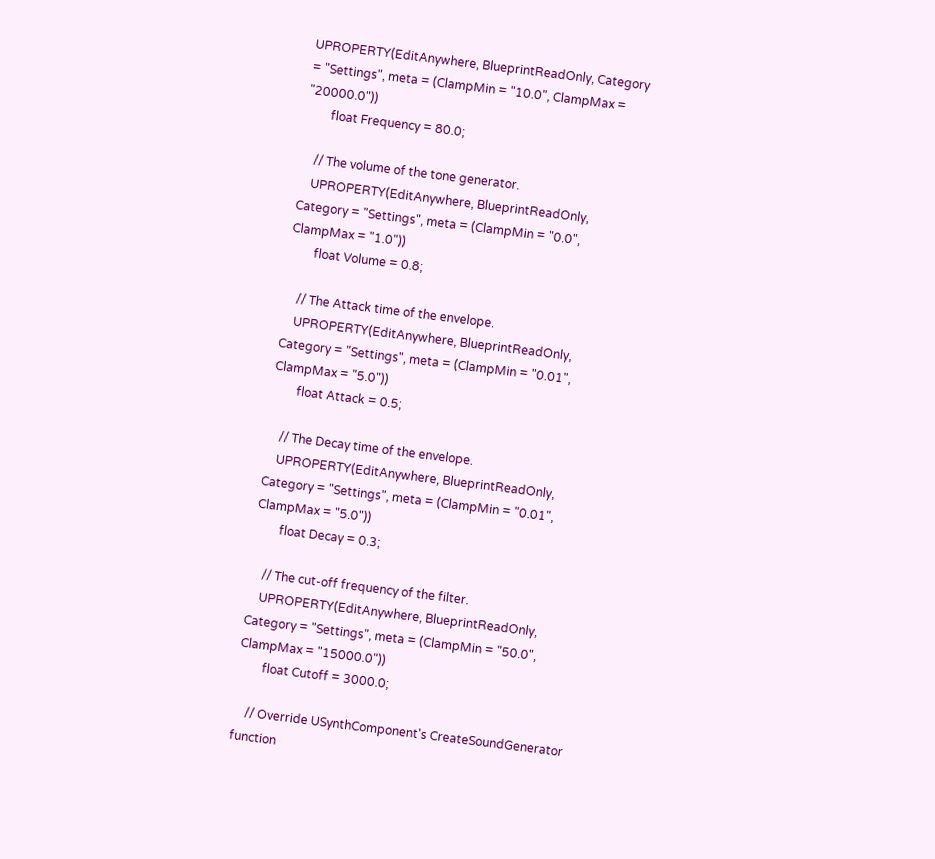UPROPERTY(EditAnywhere, BlueprintReadOnly, Category = "Settings", meta = (ClampMin = "10.0", ClampMax = "20000.0"))
        float Frequency = 80.0;

    // The volume of the tone generator.
    UPROPERTY(EditAnywhere, BlueprintReadOnly, Category = "Settings", meta = (ClampMin = "0.0", ClampMax = "1.0"))
        float Volume = 0.8;

    // The Attack time of the envelope.
    UPROPERTY(EditAnywhere, BlueprintReadOnly, Category = "Settings", meta = (ClampMin = "0.01", ClampMax = "5.0"))
        float Attack = 0.5;

    // The Decay time of the envelope.
    UPROPERTY(EditAnywhere, BlueprintReadOnly, Category = "Settings", meta = (ClampMin = "0.01", ClampMax = "5.0"))
        float Decay = 0.3;

    // The cut-off frequency of the filter.
    UPROPERTY(EditAnywhere, BlueprintReadOnly, Category = "Settings", meta = (ClampMin = "50.0", ClampMax = "15000.0"))
        float Cutoff = 3000.0;

    // Override USynthComponent's CreateSoundGenerator function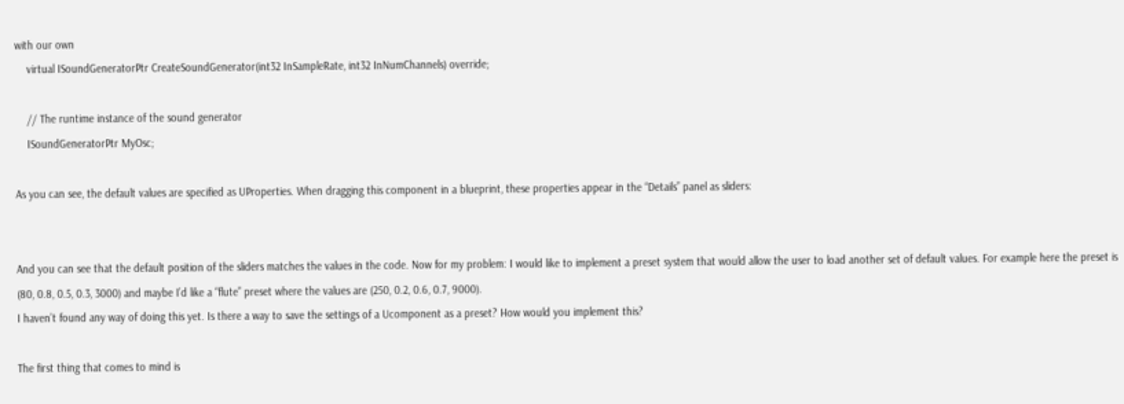with our own
    virtual ISoundGeneratorPtr CreateSoundGenerator(int32 InSampleRate, int32 InNumChannels) override;

    // The runtime instance of the sound generator
    ISoundGeneratorPtr MyOsc;

As you can see, the default values are specified as UProperties. When dragging this component in a blueprint, these properties appear in the “Details” panel as sliders:


And you can see that the default position of the sliders matches the values in the code. Now for my problem: I would like to implement a preset system that would allow the user to load another set of default values. For example here the preset is (80, 0.8, 0.5, 0.3, 3000) and maybe I’d like a “flute” preset where the values are (250, 0.2, 0.6, 0.7, 9000).
I haven’t found any way of doing this yet. Is there a way to save the settings of a Ucomponent as a preset? How would you implement this?

The first thing that comes to mind is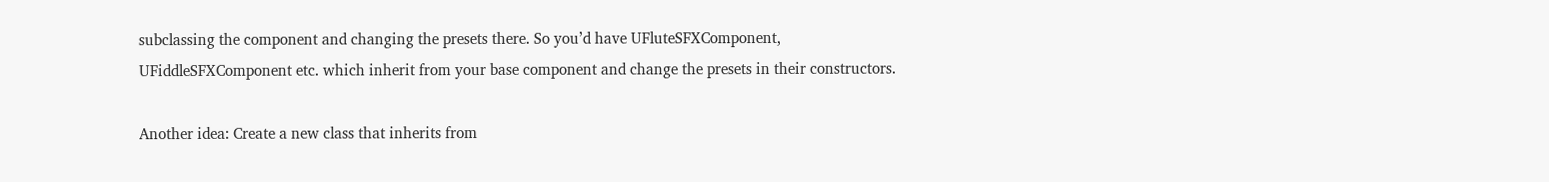subclassing the component and changing the presets there. So you’d have UFluteSFXComponent, UFiddleSFXComponent etc. which inherit from your base component and change the presets in their constructors.

Another idea: Create a new class that inherits from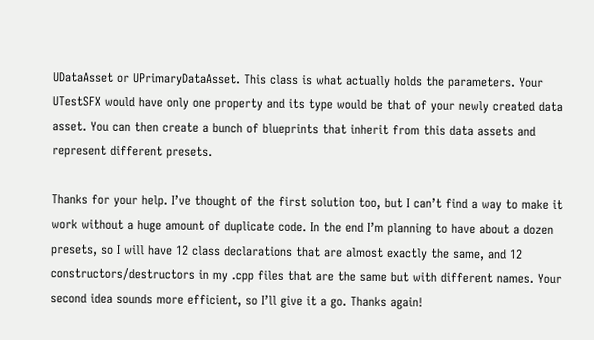UDataAsset or UPrimaryDataAsset. This class is what actually holds the parameters. Your UTestSFX would have only one property and its type would be that of your newly created data asset. You can then create a bunch of blueprints that inherit from this data assets and represent different presets.

Thanks for your help. I’ve thought of the first solution too, but I can’t find a way to make it work without a huge amount of duplicate code. In the end I’m planning to have about a dozen presets, so I will have 12 class declarations that are almost exactly the same, and 12 constructors/destructors in my .cpp files that are the same but with different names. Your second idea sounds more efficient, so I’ll give it a go. Thanks again!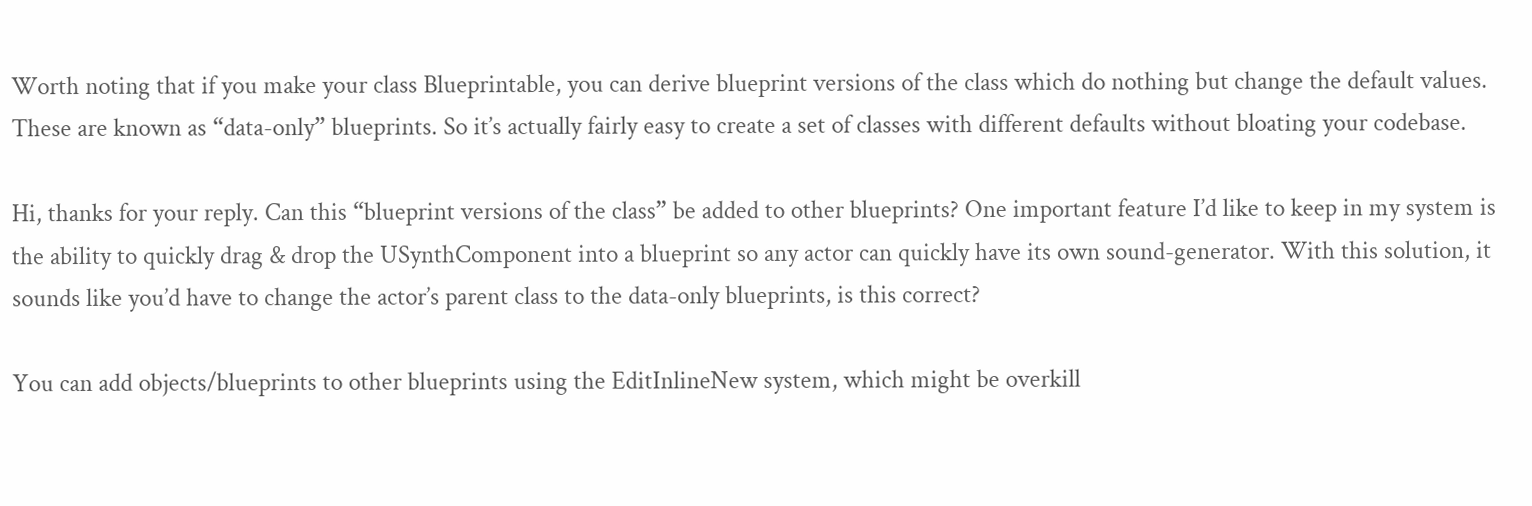Worth noting that if you make your class Blueprintable, you can derive blueprint versions of the class which do nothing but change the default values. These are known as “data-only” blueprints. So it’s actually fairly easy to create a set of classes with different defaults without bloating your codebase.

Hi, thanks for your reply. Can this “blueprint versions of the class” be added to other blueprints? One important feature I’d like to keep in my system is the ability to quickly drag & drop the USynthComponent into a blueprint so any actor can quickly have its own sound-generator. With this solution, it sounds like you’d have to change the actor’s parent class to the data-only blueprints, is this correct?

You can add objects/blueprints to other blueprints using the EditInlineNew system, which might be overkill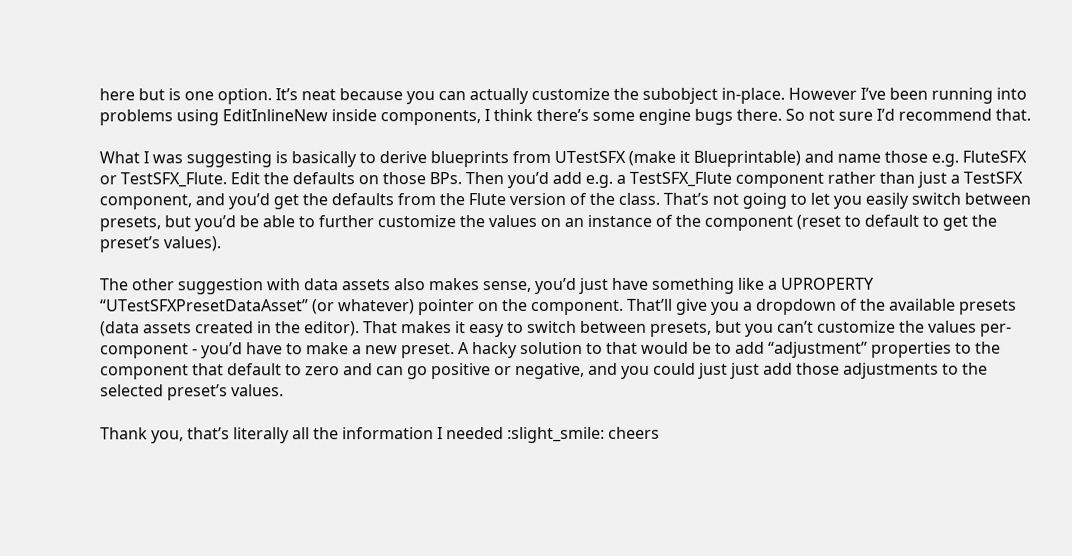here but is one option. It’s neat because you can actually customize the subobject in-place. However I’ve been running into problems using EditInlineNew inside components, I think there’s some engine bugs there. So not sure I’d recommend that.

What I was suggesting is basically to derive blueprints from UTestSFX (make it Blueprintable) and name those e.g. FluteSFX or TestSFX_Flute. Edit the defaults on those BPs. Then you’d add e.g. a TestSFX_Flute component rather than just a TestSFX component, and you’d get the defaults from the Flute version of the class. That’s not going to let you easily switch between presets, but you’d be able to further customize the values on an instance of the component (reset to default to get the preset’s values).

The other suggestion with data assets also makes sense, you’d just have something like a UPROPERTY “UTestSFXPresetDataAsset” (or whatever) pointer on the component. That’ll give you a dropdown of the available presets (data assets created in the editor). That makes it easy to switch between presets, but you can’t customize the values per-component - you’d have to make a new preset. A hacky solution to that would be to add “adjustment” properties to the component that default to zero and can go positive or negative, and you could just just add those adjustments to the selected preset’s values.

Thank you, that’s literally all the information I needed :slight_smile: cheers